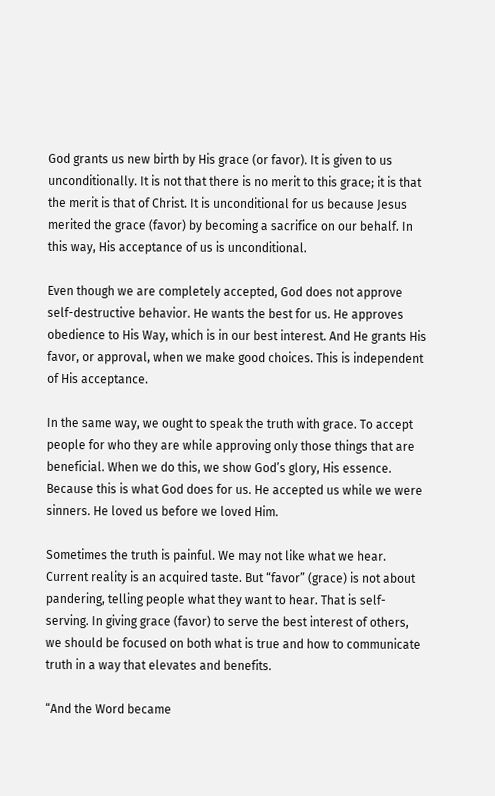God grants us new birth by His grace (or favor). It is given to us unconditionally. It is not that there is no merit to this grace; it is that the merit is that of Christ. It is unconditional for us because Jesus merited the grace (favor) by becoming a sacrifice on our behalf. In this way, His acceptance of us is unconditional.

Even though we are completely accepted, God does not approve self-destructive behavior. He wants the best for us. He approves obedience to His Way, which is in our best interest. And He grants His favor, or approval, when we make good choices. This is independent of His acceptance.

In the same way, we ought to speak the truth with grace. To accept people for who they are while approving only those things that are beneficial. When we do this, we show God’s glory, His essence. Because this is what God does for us. He accepted us while we were sinners. He loved us before we loved Him.

Sometimes the truth is painful. We may not like what we hear. Current reality is an acquired taste. But “favor” (grace) is not about pandering, telling people what they want to hear. That is self-serving. In giving grace (favor) to serve the best interest of others, we should be focused on both what is true and how to communicate truth in a way that elevates and benefits.

“And the Word became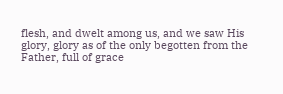flesh, and dwelt among us, and we saw His glory, glory as of the only begotten from the Father, full of grace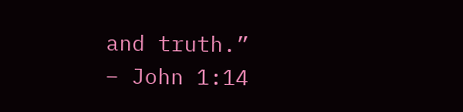and truth.”
– John 1:14